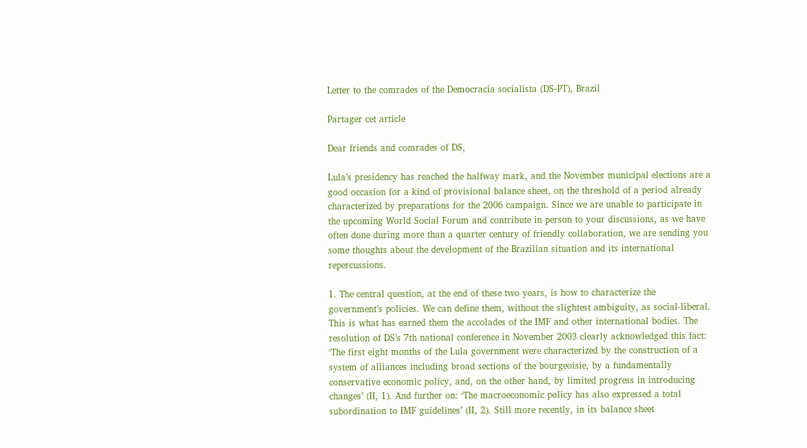Letter to the comrades of the Democracia socialista (DS-PT), Brazil

Partager cet article

Dear friends and comrades of DS,

Lula’s presidency has reached the halfway mark, and the November municipal elections are a good occasion for a kind of provisional balance sheet, on the threshold of a period already characterized by preparations for the 2006 campaign. Since we are unable to participate in the upcoming World Social Forum and contribute in person to your discussions, as we have often done during more than a quarter century of friendly collaboration, we are sending you some thoughts about the development of the Brazilian situation and its international repercussions.

1. The central question, at the end of these two years, is how to characterize the government’s policies. We can define them, without the slightest ambiguity, as social-liberal. This is what has earned them the accolades of the IMF and other international bodies. The resolution of DS’s 7th national conference in November 2003 clearly acknowledged this fact: ‘The first eight months of the Lula government were characterized by the construction of a system of alliances including broad sections of the bourgeoisie, by a fundamentally conservative economic policy, and, on the other hand, by limited progress in introducing changes’ (II, 1). And further on: ‘The macroeconomic policy has also expressed a total subordination to IMF guidelines’ (II, 2). Still more recently, in its balance sheet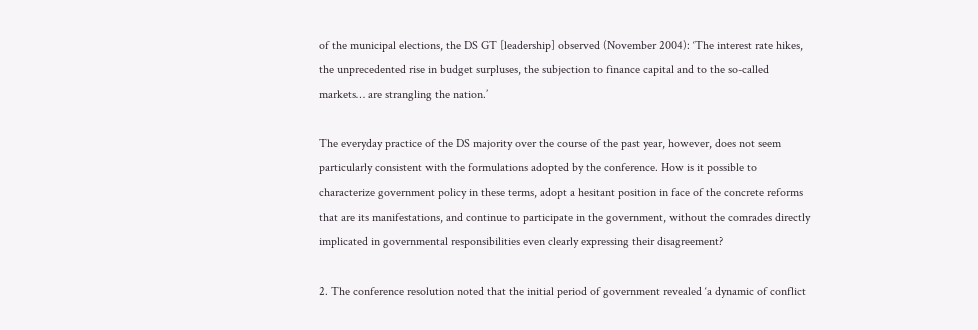of the municipal elections, the DS GT [leadership] observed (November 2004): ‘The interest rate hikes, the unprecedented rise in budget surpluses, the subjection to finance capital and to the so-called markets… are strangling the nation.’

The everyday practice of the DS majority over the course of the past year, however, does not seem particularly consistent with the formulations adopted by the conference. How is it possible to characterize government policy in these terms, adopt a hesitant position in face of the concrete reforms that are its manifestations, and continue to participate in the government, without the comrades directly implicated in governmental responsibilities even clearly expressing their disagreement?

2. The conference resolution noted that the initial period of government revealed ‘a dynamic of conflict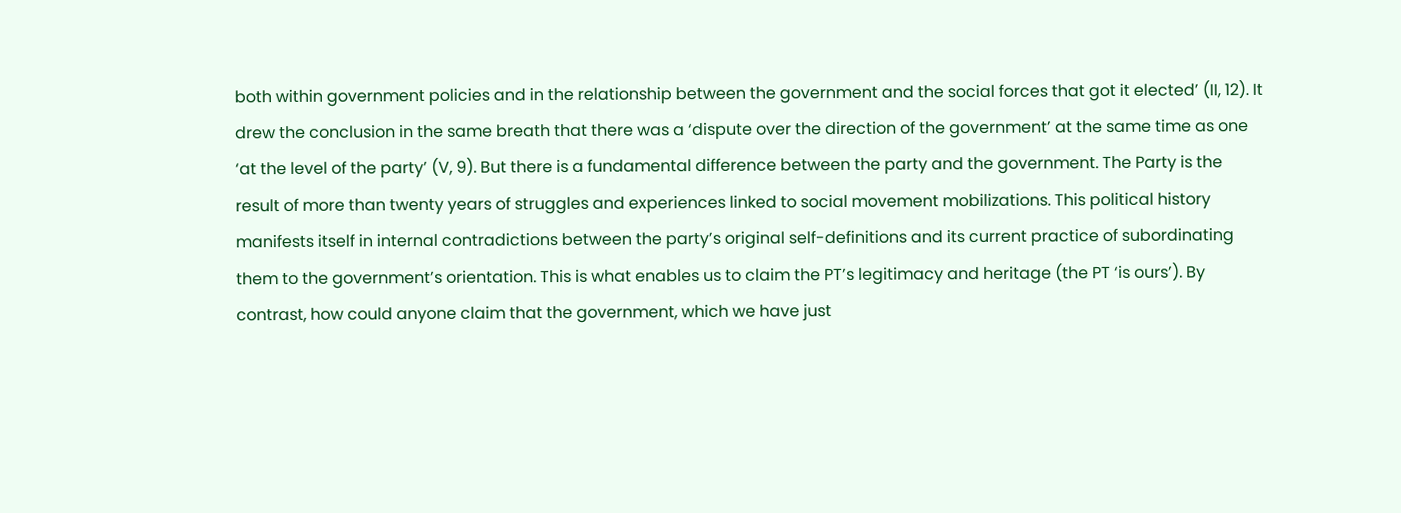both within government policies and in the relationship between the government and the social forces that got it elected’ (II, 12). It drew the conclusion in the same breath that there was a ‘dispute over the direction of the government’ at the same time as one ‘at the level of the party’ (V, 9). But there is a fundamental difference between the party and the government. The Party is the result of more than twenty years of struggles and experiences linked to social movement mobilizations. This political history manifests itself in internal contradictions between the party’s original self-definitions and its current practice of subordinating them to the government’s orientation. This is what enables us to claim the PT’s legitimacy and heritage (the PT ‘is ours’). By contrast, how could anyone claim that the government, which we have just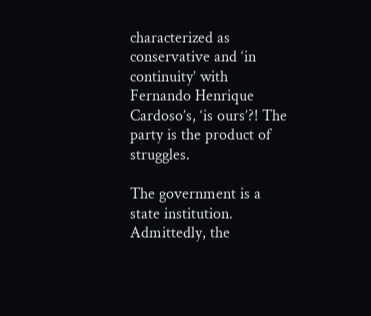characterized as conservative and ‘in continuity’ with Fernando Henrique Cardoso’s, ‘is ours’?! The party is the product of struggles.

The government is a state institution. Admittedly, the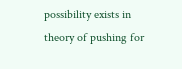possibility exists in theory of pushing for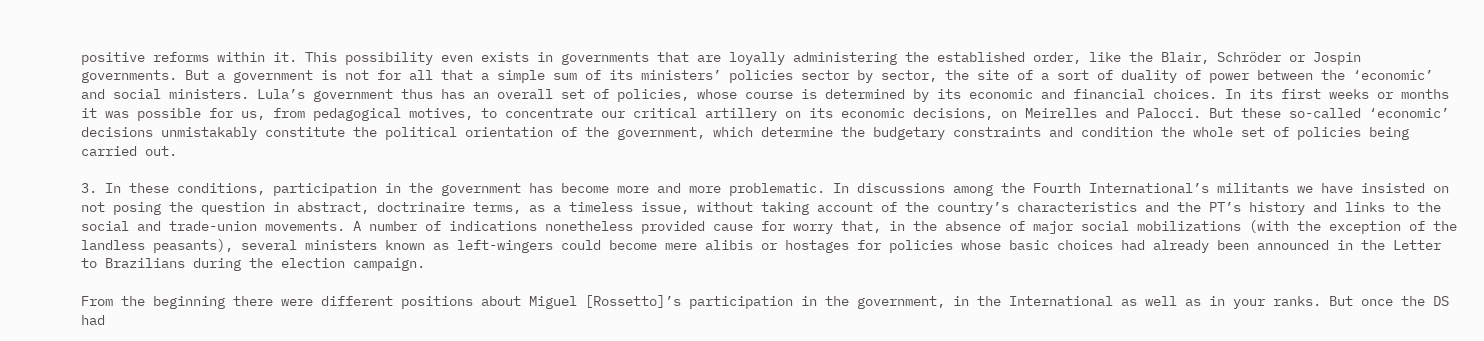positive reforms within it. This possibility even exists in governments that are loyally administering the established order, like the Blair, Schröder or Jospin governments. But a government is not for all that a simple sum of its ministers’ policies sector by sector, the site of a sort of duality of power between the ‘economic’ and social ministers. Lula’s government thus has an overall set of policies, whose course is determined by its economic and financial choices. In its first weeks or months it was possible for us, from pedagogical motives, to concentrate our critical artillery on its economic decisions, on Meirelles and Palocci. But these so-called ‘economic’ decisions unmistakably constitute the political orientation of the government, which determine the budgetary constraints and condition the whole set of policies being carried out.

3. In these conditions, participation in the government has become more and more problematic. In discussions among the Fourth International’s militants we have insisted on not posing the question in abstract, doctrinaire terms, as a timeless issue, without taking account of the country’s characteristics and the PT’s history and links to the social and trade-union movements. A number of indications nonetheless provided cause for worry that, in the absence of major social mobilizations (with the exception of the landless peasants), several ministers known as left-wingers could become mere alibis or hostages for policies whose basic choices had already been announced in the Letter to Brazilians during the election campaign.

From the beginning there were different positions about Miguel [Rossetto]’s participation in the government, in the International as well as in your ranks. But once the DS had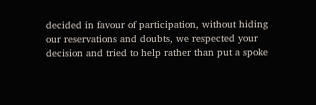decided in favour of participation, without hiding our reservations and doubts, we respected your decision and tried to help rather than put a spoke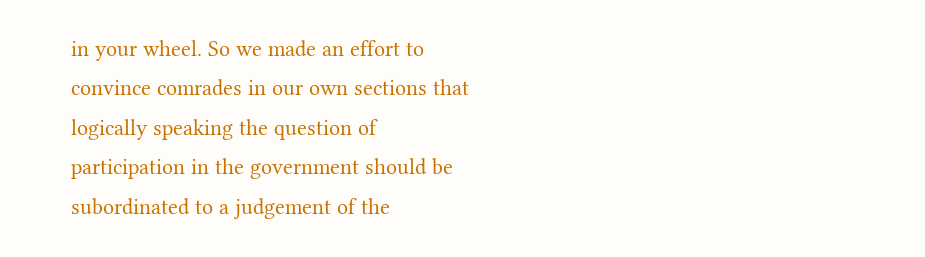in your wheel. So we made an effort to convince comrades in our own sections that logically speaking the question of participation in the government should be subordinated to a judgement of the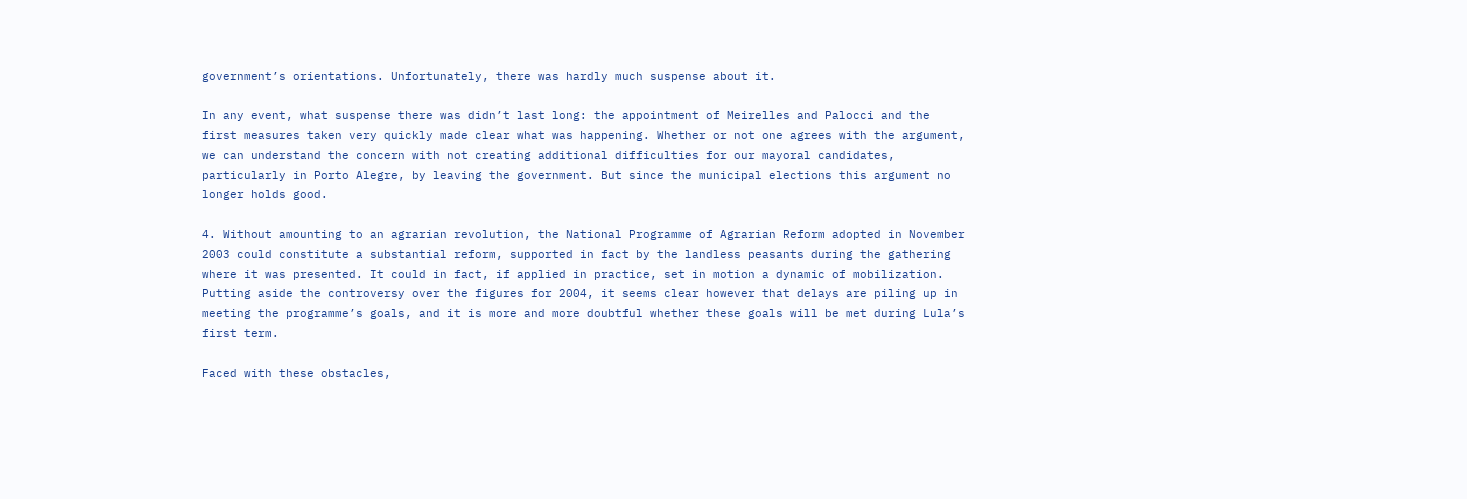government’s orientations. Unfortunately, there was hardly much suspense about it.

In any event, what suspense there was didn’t last long: the appointment of Meirelles and Palocci and the first measures taken very quickly made clear what was happening. Whether or not one agrees with the argument, we can understand the concern with not creating additional difficulties for our mayoral candidates, particularly in Porto Alegre, by leaving the government. But since the municipal elections this argument no longer holds good.

4. Without amounting to an agrarian revolution, the National Programme of Agrarian Reform adopted in November 2003 could constitute a substantial reform, supported in fact by the landless peasants during the gathering where it was presented. It could in fact, if applied in practice, set in motion a dynamic of mobilization. Putting aside the controversy over the figures for 2004, it seems clear however that delays are piling up in meeting the programme’s goals, and it is more and more doubtful whether these goals will be met during Lula’s first term.

Faced with these obstacles,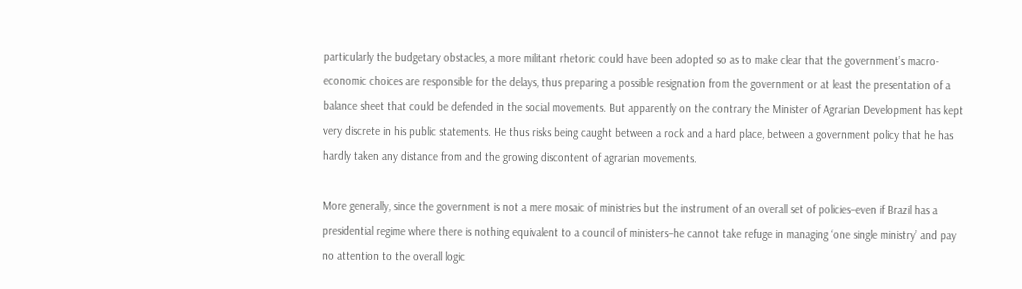particularly the budgetary obstacles, a more militant rhetoric could have been adopted so as to make clear that the government’s macro-economic choices are responsible for the delays, thus preparing a possible resignation from the government or at least the presentation of a balance sheet that could be defended in the social movements. But apparently on the contrary the Minister of Agrarian Development has kept very discrete in his public statements. He thus risks being caught between a rock and a hard place, between a government policy that he has hardly taken any distance from and the growing discontent of agrarian movements.

More generally, since the government is not a mere mosaic of ministries but the instrument of an overall set of policies–even if Brazil has a presidential regime where there is nothing equivalent to a council of ministers–he cannot take refuge in managing ‘one single ministry’ and pay no attention to the overall logic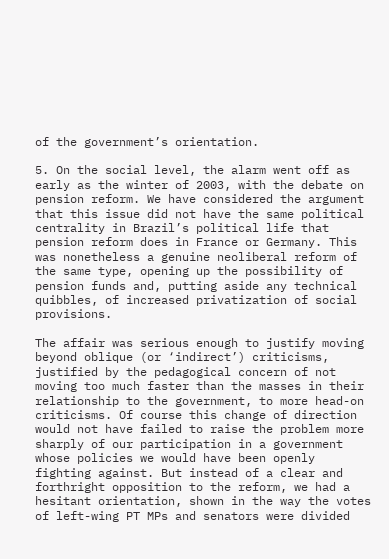of the government’s orientation.

5. On the social level, the alarm went off as early as the winter of 2003, with the debate on pension reform. We have considered the argument that this issue did not have the same political centrality in Brazil’s political life that pension reform does in France or Germany. This was nonetheless a genuine neoliberal reform of the same type, opening up the possibility of pension funds and, putting aside any technical quibbles, of increased privatization of social provisions.

The affair was serious enough to justify moving beyond oblique (or ‘indirect’) criticisms, justified by the pedagogical concern of not moving too much faster than the masses in their relationship to the government, to more head-on criticisms. Of course this change of direction would not have failed to raise the problem more sharply of our participation in a government whose policies we would have been openly fighting against. But instead of a clear and forthright opposition to the reform, we had a hesitant orientation, shown in the way the votes of left-wing PT MPs and senators were divided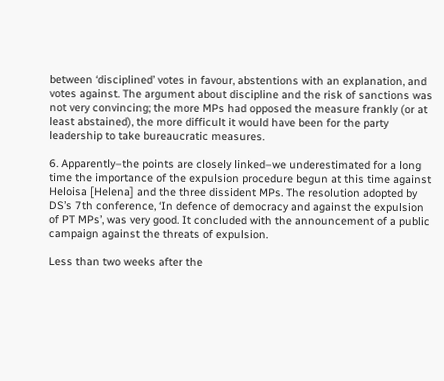between ‘disciplined’ votes in favour, abstentions with an explanation, and votes against. The argument about discipline and the risk of sanctions was not very convincing; the more MPs had opposed the measure frankly (or at least abstained), the more difficult it would have been for the party leadership to take bureaucratic measures.

6. Apparently–the points are closely linked–we underestimated for a long time the importance of the expulsion procedure begun at this time against Heloisa [Helena] and the three dissident MPs. The resolution adopted by DS’s 7th conference, ‘In defence of democracy and against the expulsion of PT MPs’, was very good. It concluded with the announcement of a public campaign against the threats of expulsion.

Less than two weeks after the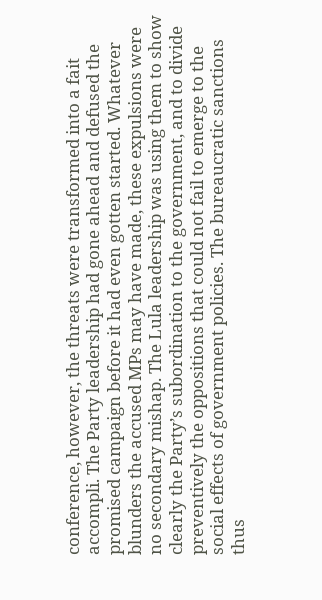conference, however, the threats were transformed into a fait accompli. The Party leadership had gone ahead and defused the promised campaign before it had even gotten started. Whatever blunders the accused MPs may have made, these expulsions were no secondary mishap. The Lula leadership was using them to show clearly the Party’s subordination to the government, and to divide preventively the oppositions that could not fail to emerge to the social effects of government policies. The bureaucratic sanctions thus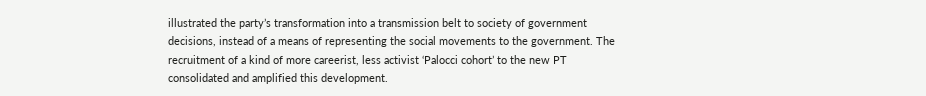illustrated the party’s transformation into a transmission belt to society of government decisions, instead of a means of representing the social movements to the government. The recruitment of a kind of more careerist, less activist ‘Palocci cohort’ to the new PT consolidated and amplified this development.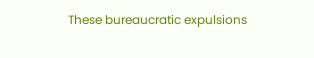These bureaucratic expulsions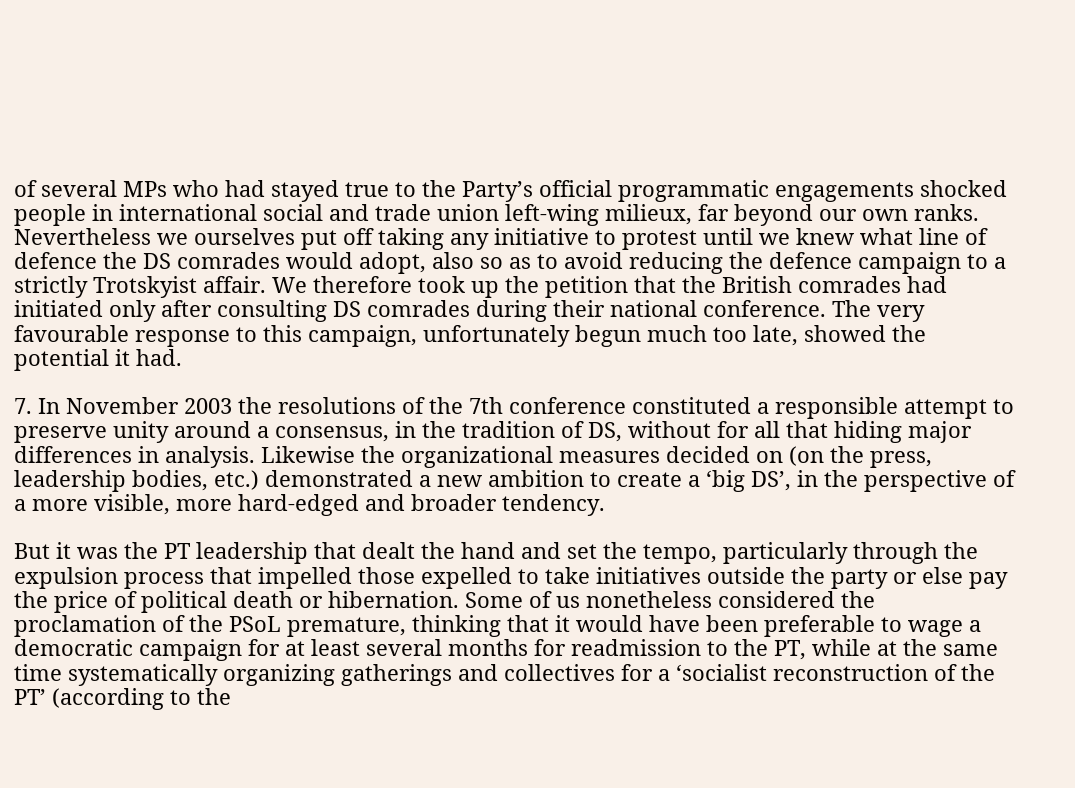of several MPs who had stayed true to the Party’s official programmatic engagements shocked people in international social and trade union left-wing milieux, far beyond our own ranks. Nevertheless we ourselves put off taking any initiative to protest until we knew what line of defence the DS comrades would adopt, also so as to avoid reducing the defence campaign to a strictly Trotskyist affair. We therefore took up the petition that the British comrades had initiated only after consulting DS comrades during their national conference. The very favourable response to this campaign, unfortunately begun much too late, showed the potential it had.

7. In November 2003 the resolutions of the 7th conference constituted a responsible attempt to preserve unity around a consensus, in the tradition of DS, without for all that hiding major differences in analysis. Likewise the organizational measures decided on (on the press, leadership bodies, etc.) demonstrated a new ambition to create a ‘big DS’, in the perspective of a more visible, more hard-edged and broader tendency.

But it was the PT leadership that dealt the hand and set the tempo, particularly through the expulsion process that impelled those expelled to take initiatives outside the party or else pay the price of political death or hibernation. Some of us nonetheless considered the proclamation of the PSoL premature, thinking that it would have been preferable to wage a democratic campaign for at least several months for readmission to the PT, while at the same time systematically organizing gatherings and collectives for a ‘socialist reconstruction of the PT’ (according to the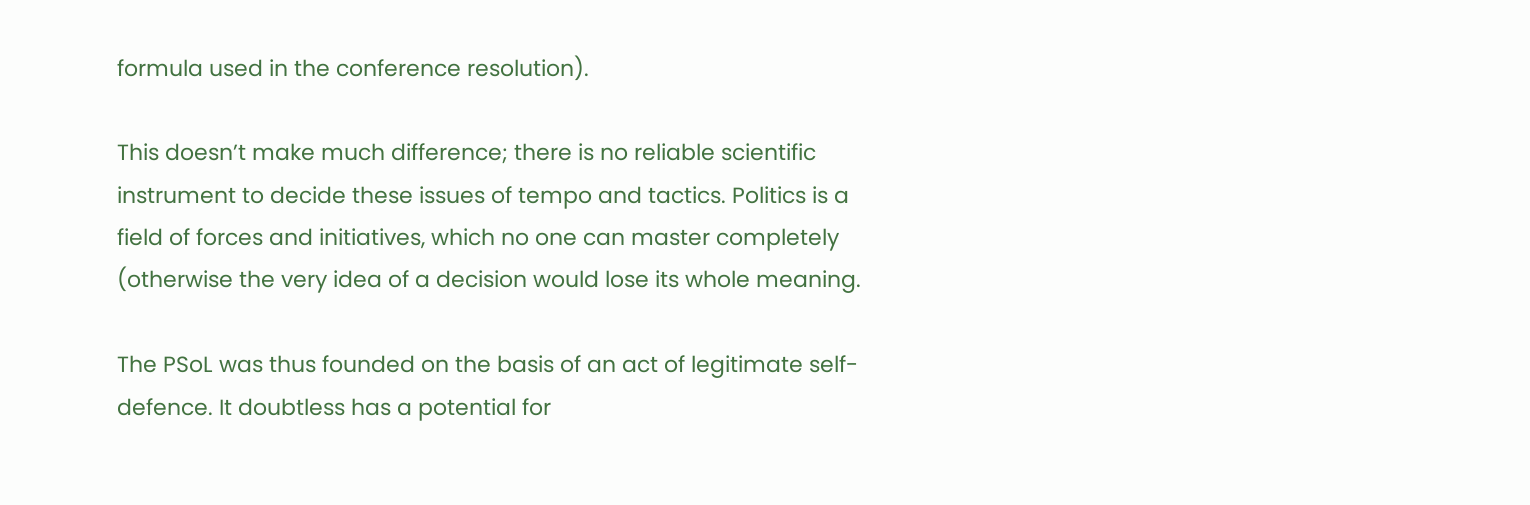formula used in the conference resolution).

This doesn’t make much difference; there is no reliable scientific instrument to decide these issues of tempo and tactics. Politics is a field of forces and initiatives, which no one can master completely (otherwise the very idea of a decision would lose its whole meaning.

The PSoL was thus founded on the basis of an act of legitimate self-defence. It doubtless has a potential for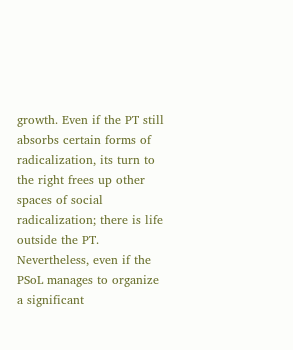growth. Even if the PT still absorbs certain forms of radicalization, its turn to the right frees up other spaces of social radicalization; there is life outside the PT. Nevertheless, even if the PSoL manages to organize a significant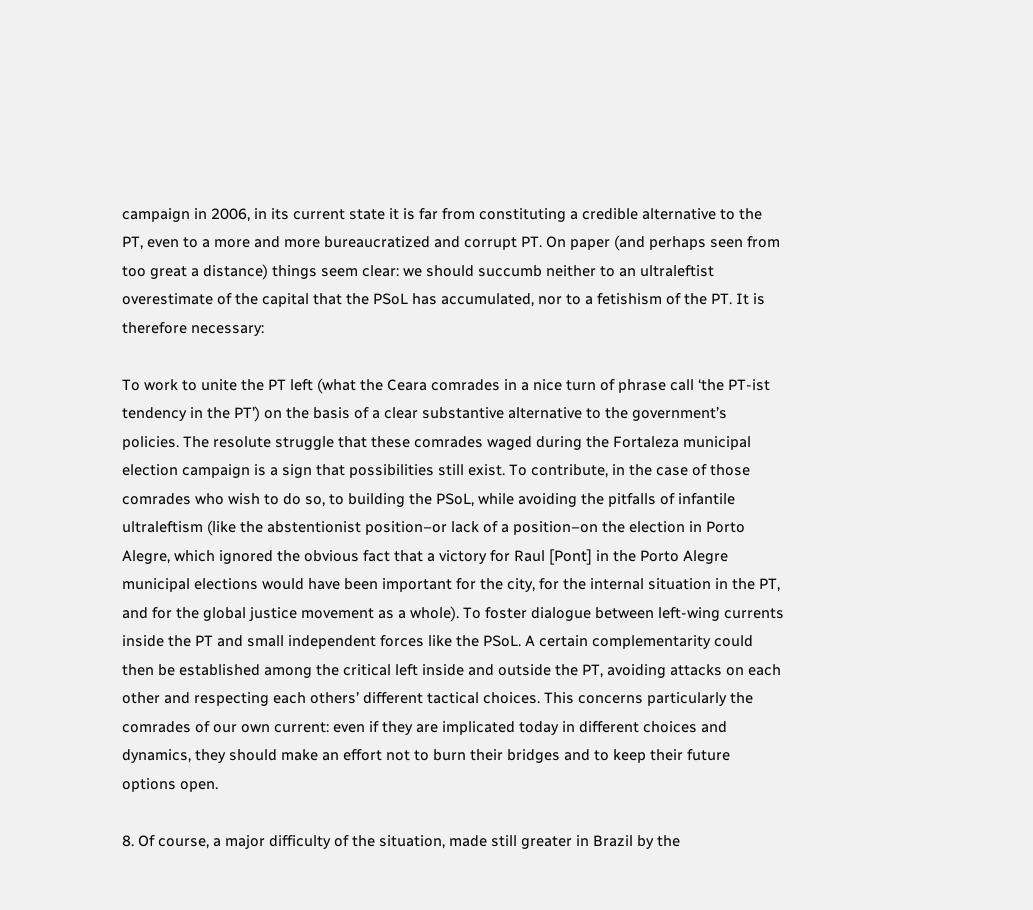campaign in 2006, in its current state it is far from constituting a credible alternative to the PT, even to a more and more bureaucratized and corrupt PT. On paper (and perhaps seen from too great a distance) things seem clear: we should succumb neither to an ultraleftist overestimate of the capital that the PSoL has accumulated, nor to a fetishism of the PT. It is therefore necessary:

To work to unite the PT left (what the Ceara comrades in a nice turn of phrase call ‘the PT-ist tendency in the PT’) on the basis of a clear substantive alternative to the government’s policies. The resolute struggle that these comrades waged during the Fortaleza municipal election campaign is a sign that possibilities still exist. To contribute, in the case of those comrades who wish to do so, to building the PSoL, while avoiding the pitfalls of infantile ultraleftism (like the abstentionist position–or lack of a position–on the election in Porto Alegre, which ignored the obvious fact that a victory for Raul [Pont] in the Porto Alegre municipal elections would have been important for the city, for the internal situation in the PT, and for the global justice movement as a whole). To foster dialogue between left-wing currents inside the PT and small independent forces like the PSoL. A certain complementarity could then be established among the critical left inside and outside the PT, avoiding attacks on each other and respecting each others’ different tactical choices. This concerns particularly the comrades of our own current: even if they are implicated today in different choices and dynamics, they should make an effort not to burn their bridges and to keep their future options open.

8. Of course, a major difficulty of the situation, made still greater in Brazil by the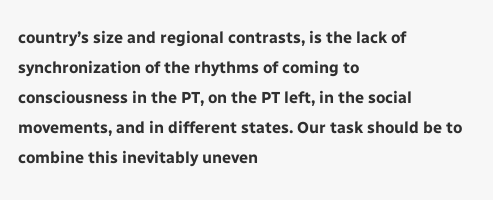country’s size and regional contrasts, is the lack of synchronization of the rhythms of coming to consciousness in the PT, on the PT left, in the social movements, and in different states. Our task should be to combine this inevitably uneven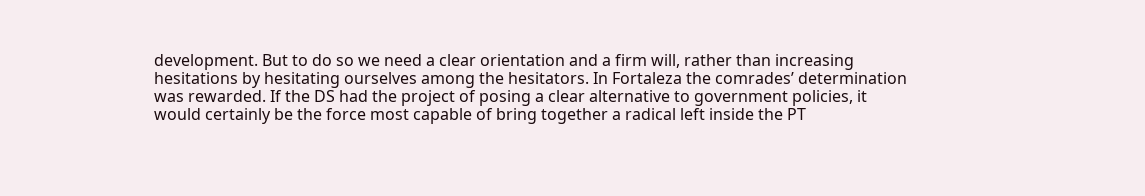development. But to do so we need a clear orientation and a firm will, rather than increasing hesitations by hesitating ourselves among the hesitators. In Fortaleza the comrades’ determination was rewarded. If the DS had the project of posing a clear alternative to government policies, it would certainly be the force most capable of bring together a radical left inside the PT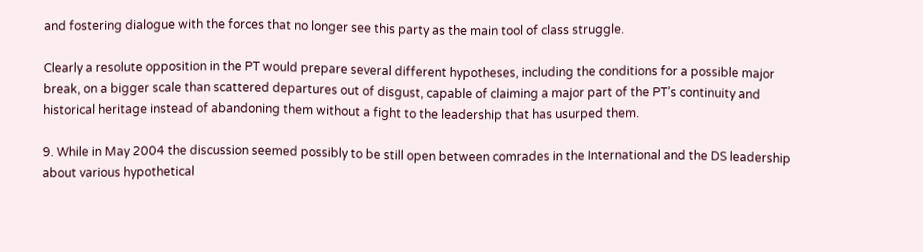and fostering dialogue with the forces that no longer see this party as the main tool of class struggle.

Clearly a resolute opposition in the PT would prepare several different hypotheses, including the conditions for a possible major break, on a bigger scale than scattered departures out of disgust, capable of claiming a major part of the PT’s continuity and historical heritage instead of abandoning them without a fight to the leadership that has usurped them.

9. While in May 2004 the discussion seemed possibly to be still open between comrades in the International and the DS leadership about various hypothetical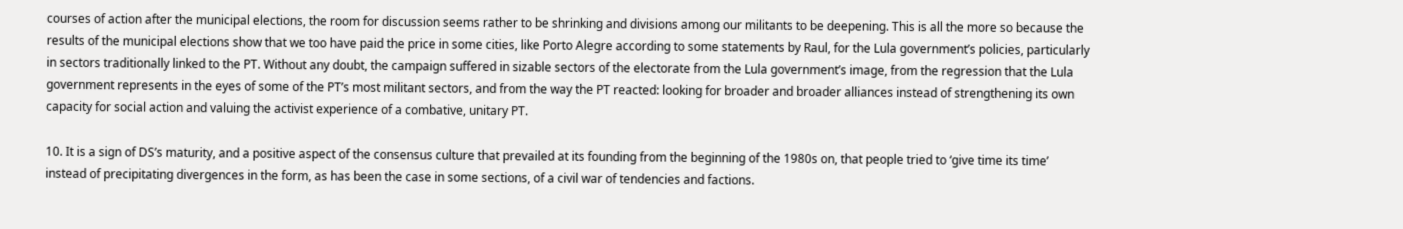courses of action after the municipal elections, the room for discussion seems rather to be shrinking and divisions among our militants to be deepening. This is all the more so because the results of the municipal elections show that we too have paid the price in some cities, like Porto Alegre according to some statements by Raul, for the Lula government’s policies, particularly in sectors traditionally linked to the PT. Without any doubt, the campaign suffered in sizable sectors of the electorate from the Lula government’s image, from the regression that the Lula government represents in the eyes of some of the PT’s most militant sectors, and from the way the PT reacted: looking for broader and broader alliances instead of strengthening its own capacity for social action and valuing the activist experience of a combative, unitary PT.

10. It is a sign of DS’s maturity, and a positive aspect of the consensus culture that prevailed at its founding from the beginning of the 1980s on, that people tried to ‘give time its time’ instead of precipitating divergences in the form, as has been the case in some sections, of a civil war of tendencies and factions.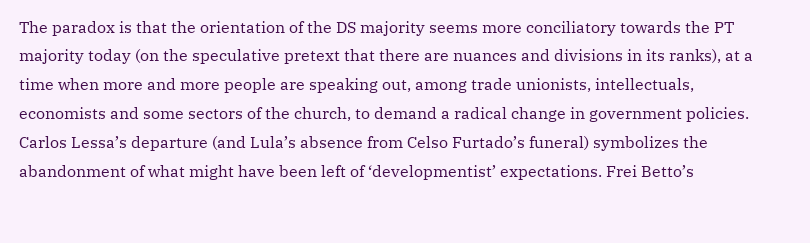The paradox is that the orientation of the DS majority seems more conciliatory towards the PT majority today (on the speculative pretext that there are nuances and divisions in its ranks), at a time when more and more people are speaking out, among trade unionists, intellectuals, economists and some sectors of the church, to demand a radical change in government policies. Carlos Lessa’s departure (and Lula’s absence from Celso Furtado’s funeral) symbolizes the abandonment of what might have been left of ‘developmentist’ expectations. Frei Betto’s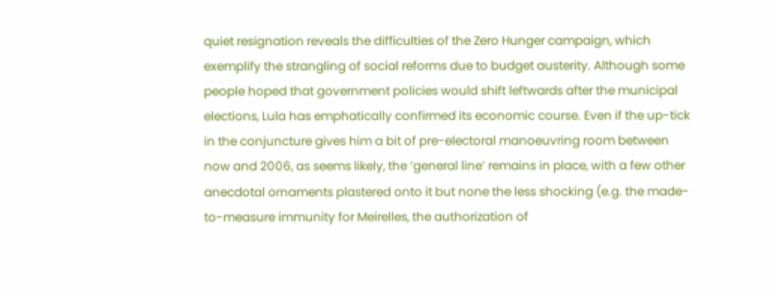quiet resignation reveals the difficulties of the Zero Hunger campaign, which exemplify the strangling of social reforms due to budget austerity. Although some people hoped that government policies would shift leftwards after the municipal elections, Lula has emphatically confirmed its economic course. Even if the up-tick in the conjuncture gives him a bit of pre-electoral manoeuvring room between now and 2006, as seems likely, the ‘general line’ remains in place, with a few other anecdotal ornaments plastered onto it but none the less shocking (e.g. the made-to-measure immunity for Meirelles, the authorization of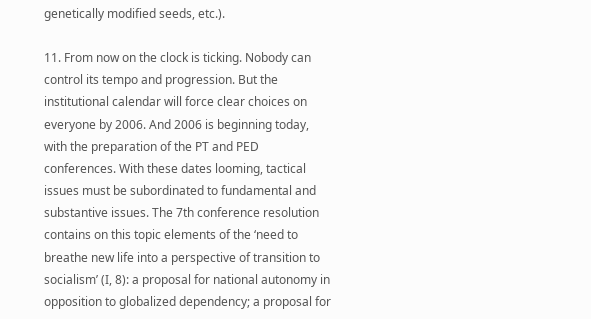genetically modified seeds, etc.).

11. From now on the clock is ticking. Nobody can control its tempo and progression. But the institutional calendar will force clear choices on everyone by 2006. And 2006 is beginning today, with the preparation of the PT and PED conferences. With these dates looming, tactical issues must be subordinated to fundamental and substantive issues. The 7th conference resolution contains on this topic elements of the ‘need to breathe new life into a perspective of transition to socialism’ (I, 8): a proposal for national autonomy in opposition to globalized dependency; a proposal for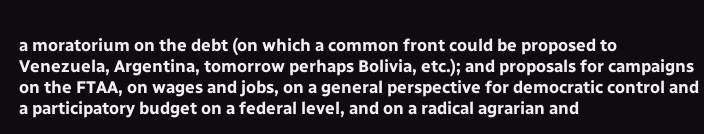a moratorium on the debt (on which a common front could be proposed to Venezuela, Argentina, tomorrow perhaps Bolivia, etc.); and proposals for campaigns on the FTAA, on wages and jobs, on a general perspective for democratic control and a participatory budget on a federal level, and on a radical agrarian and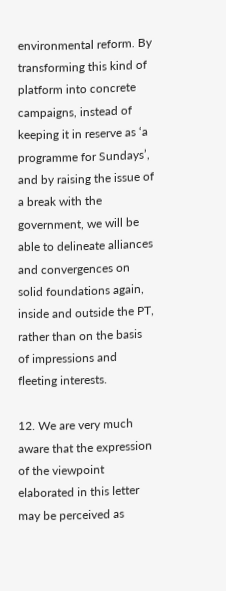environmental reform. By transforming this kind of platform into concrete campaigns, instead of keeping it in reserve as ‘a programme for Sundays’, and by raising the issue of a break with the government, we will be able to delineate alliances and convergences on solid foundations again, inside and outside the PT, rather than on the basis of impressions and fleeting interests.

12. We are very much aware that the expression of the viewpoint elaborated in this letter may be perceived as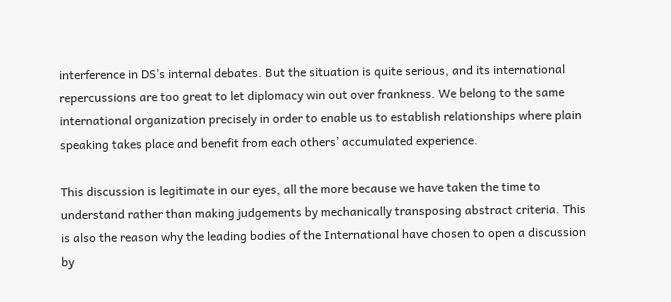interference in DS’s internal debates. But the situation is quite serious, and its international repercussions are too great to let diplomacy win out over frankness. We belong to the same international organization precisely in order to enable us to establish relationships where plain speaking takes place and benefit from each others’ accumulated experience.

This discussion is legitimate in our eyes, all the more because we have taken the time to understand rather than making judgements by mechanically transposing abstract criteria. This is also the reason why the leading bodies of the International have chosen to open a discussion by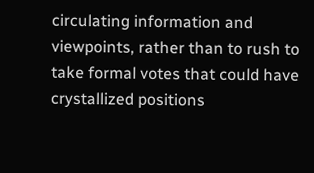circulating information and viewpoints, rather than to rush to take formal votes that could have crystallized positions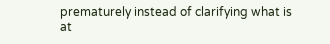prematurely instead of clarifying what is at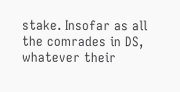stake. Insofar as all the comrades in DS, whatever their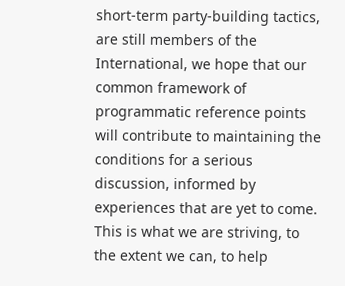short-term party-building tactics, are still members of the International, we hope that our common framework of programmatic reference points will contribute to maintaining the conditions for a serious discussion, informed by experiences that are yet to come. This is what we are striving, to the extent we can, to help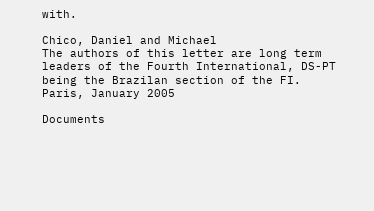with.

Chico, Daniel and Michael
The authors of this letter are long term leaders of the Fourth International, DS-PT being the Brazilan section of the FI.
Paris, January 2005

Documents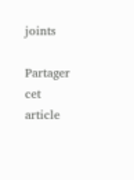joints

Partager cet article